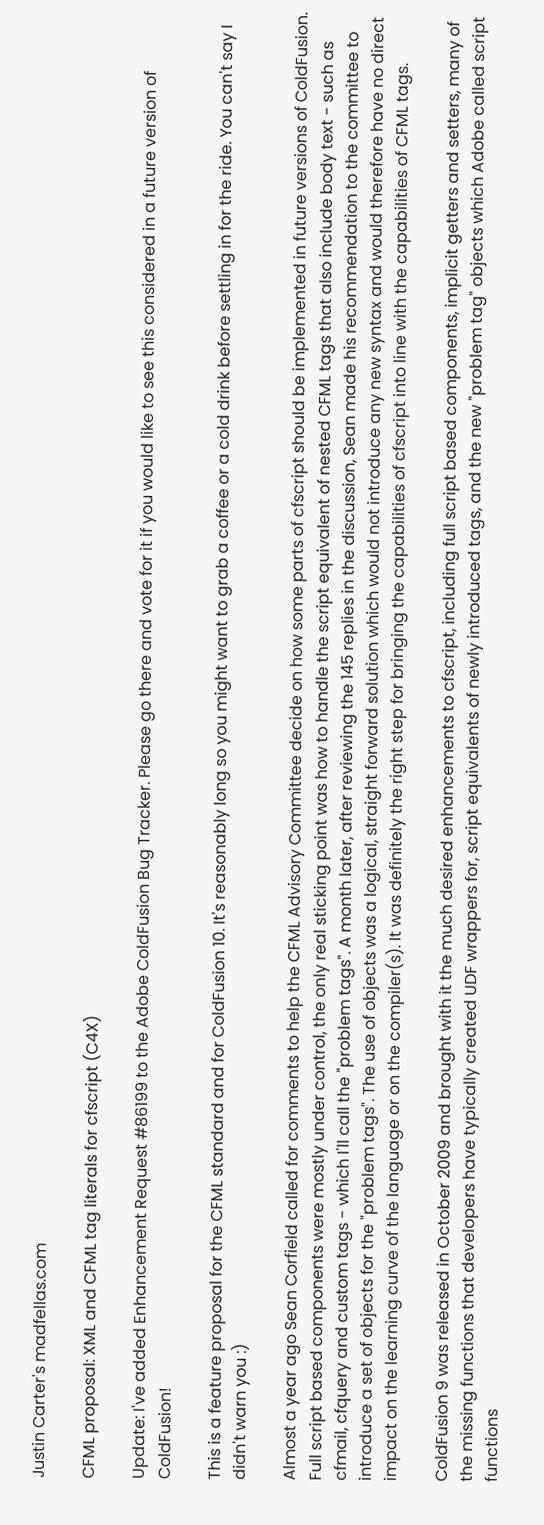Justin Carter's madfellas.com

CFML proposal: XML and CFML tag literals for cfscript (C4X)

Update: I've added Enhancement Request #86199 to the Adobe ColdFusion Bug Tracker. Please go there and vote for it if you would like to see this considered in a future version of ColdFusion!

This is a feature proposal for the CFML standard and for ColdFusion 10. It's reasonably long so you might want to grab a coffee or a cold drink before settling in for the ride. You can't say I didn't warn you :)

Almost a year ago Sean Corfield called for comments to help the CFML Advisory Committee decide on how some parts of cfscript should be implemented in future versions of ColdFusion. Full script based components were mostly under control, the only real sticking point was how to handle the script equivalent of nested CFML tags that also include body text - such as cfmail, cfquery and custom tags - which I'll call the "problem tags". A month later, after reviewing the 145 replies in the discussion, Sean made his recommendation to the committee to introduce a set of objects for the "problem tags". The use of objects was a logical, straight forward solution which would not introduce any new syntax and would therefore have no direct impact on the learning curve of the language or on the compiler(s). It was definitely the right step for bringing the capabilities of cfscript into line with the capabilities of CFML tags.

ColdFusion 9 was released in October 2009 and brought with it the much desired enhancements to cfscript, including full script based components, implicit getters and setters, many of the missing functions that developers have typically created UDF wrappers for, script equivalents of newly introduced tags, and the new "problem tag" objects which Adobe called script functions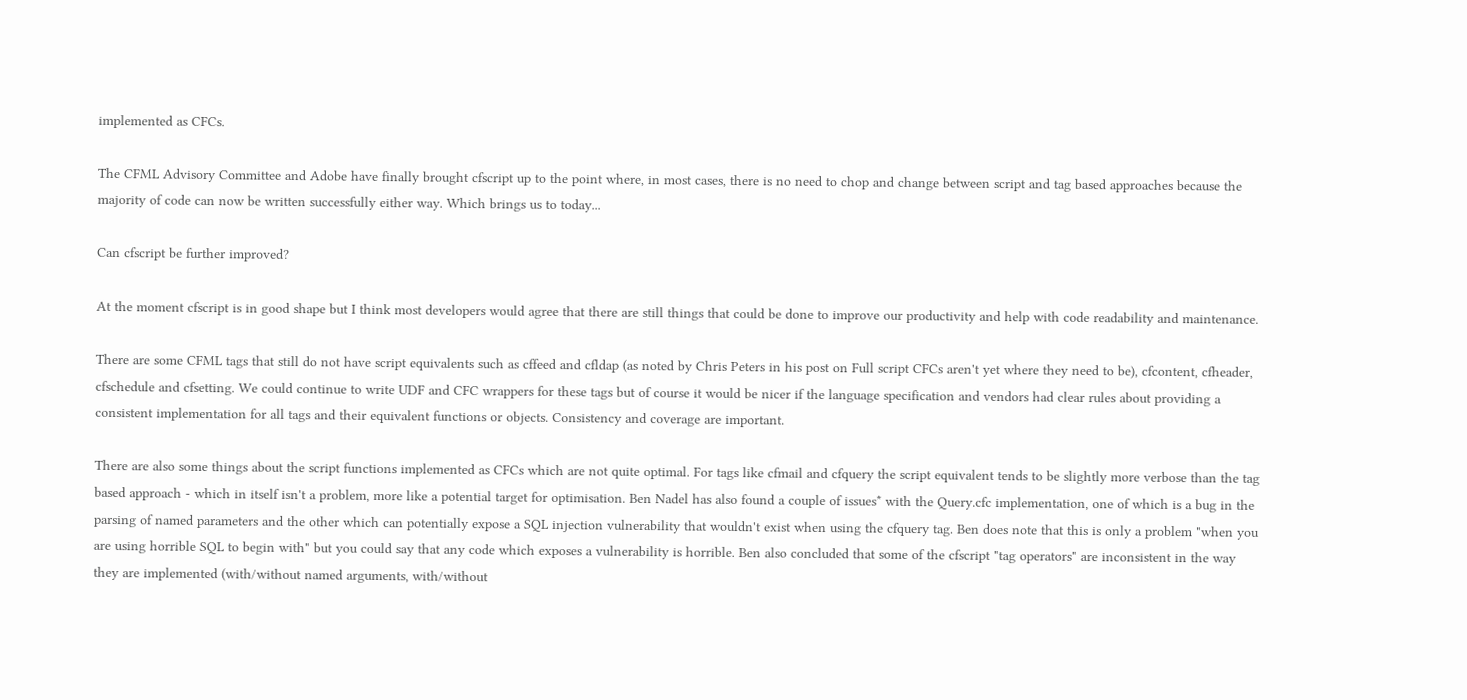implemented as CFCs.

The CFML Advisory Committee and Adobe have finally brought cfscript up to the point where, in most cases, there is no need to chop and change between script and tag based approaches because the majority of code can now be written successfully either way. Which brings us to today...

Can cfscript be further improved?

At the moment cfscript is in good shape but I think most developers would agree that there are still things that could be done to improve our productivity and help with code readability and maintenance.

There are some CFML tags that still do not have script equivalents such as cffeed and cfldap (as noted by Chris Peters in his post on Full script CFCs aren't yet where they need to be), cfcontent, cfheader, cfschedule and cfsetting. We could continue to write UDF and CFC wrappers for these tags but of course it would be nicer if the language specification and vendors had clear rules about providing a consistent implementation for all tags and their equivalent functions or objects. Consistency and coverage are important.

There are also some things about the script functions implemented as CFCs which are not quite optimal. For tags like cfmail and cfquery the script equivalent tends to be slightly more verbose than the tag based approach - which in itself isn't a problem, more like a potential target for optimisation. Ben Nadel has also found a couple of issues* with the Query.cfc implementation, one of which is a bug in the parsing of named parameters and the other which can potentially expose a SQL injection vulnerability that wouldn't exist when using the cfquery tag. Ben does note that this is only a problem "when you are using horrible SQL to begin with" but you could say that any code which exposes a vulnerability is horrible. Ben also concluded that some of the cfscript "tag operators" are inconsistent in the way they are implemented (with/without named arguments, with/without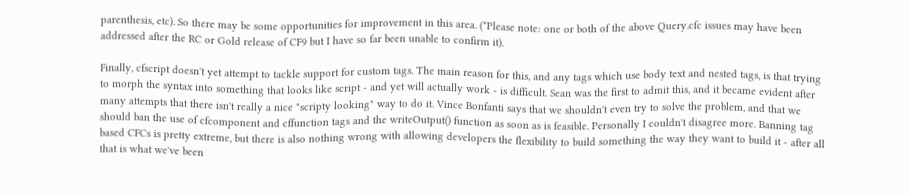parenthesis, etc). So there may be some opportunities for improvement in this area. (*Please note: one or both of the above Query.cfc issues may have been addressed after the RC or Gold release of CF9 but I have so far been unable to confirm it).

Finally, cfscript doesn't yet attempt to tackle support for custom tags. The main reason for this, and any tags which use body text and nested tags, is that trying to morph the syntax into something that looks like script - and yet will actually work - is difficult. Sean was the first to admit this, and it became evident after many attempts that there isn't really a nice "scripty looking" way to do it. Vince Bonfanti says that we shouldn't even try to solve the problem, and that we should ban the use of cfcomponent and cffunction tags and the writeOutput() function as soon as is feasible. Personally I couldn't disagree more. Banning tag based CFCs is pretty extreme, but there is also nothing wrong with allowing developers the flexibility to build something the way they want to build it - after all that is what we've been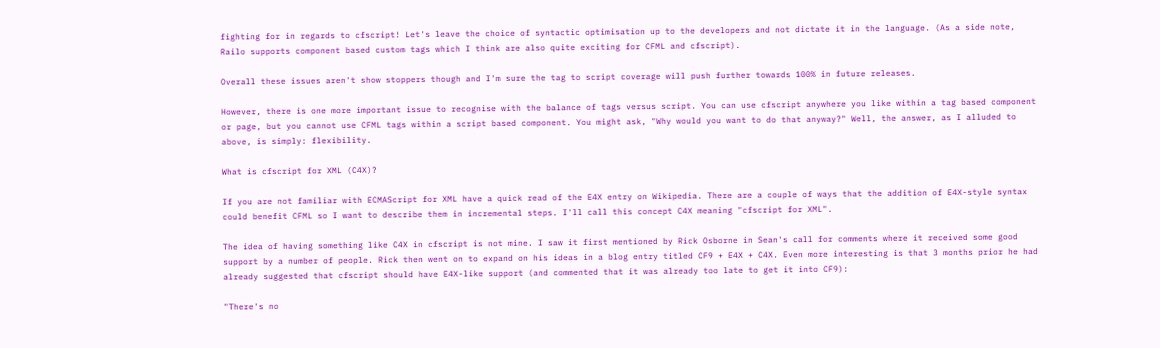fighting for in regards to cfscript! Let's leave the choice of syntactic optimisation up to the developers and not dictate it in the language. (As a side note, Railo supports component based custom tags which I think are also quite exciting for CFML and cfscript).

Overall these issues aren't show stoppers though and I'm sure the tag to script coverage will push further towards 100% in future releases.

However, there is one more important issue to recognise with the balance of tags versus script. You can use cfscript anywhere you like within a tag based component or page, but you cannot use CFML tags within a script based component. You might ask, "Why would you want to do that anyway?" Well, the answer, as I alluded to above, is simply: flexibility.

What is cfscript for XML (C4X)?

If you are not familiar with ECMAScript for XML have a quick read of the E4X entry on Wikipedia. There are a couple of ways that the addition of E4X-style syntax could benefit CFML so I want to describe them in incremental steps. I'll call this concept C4X meaning "cfscript for XML".

The idea of having something like C4X in cfscript is not mine. I saw it first mentioned by Rick Osborne in Sean's call for comments where it received some good support by a number of people. Rick then went on to expand on his ideas in a blog entry titled CF9 + E4X + C4X. Even more interesting is that 3 months prior he had already suggested that cfscript should have E4X-like support (and commented that it was already too late to get it into CF9):

"There's no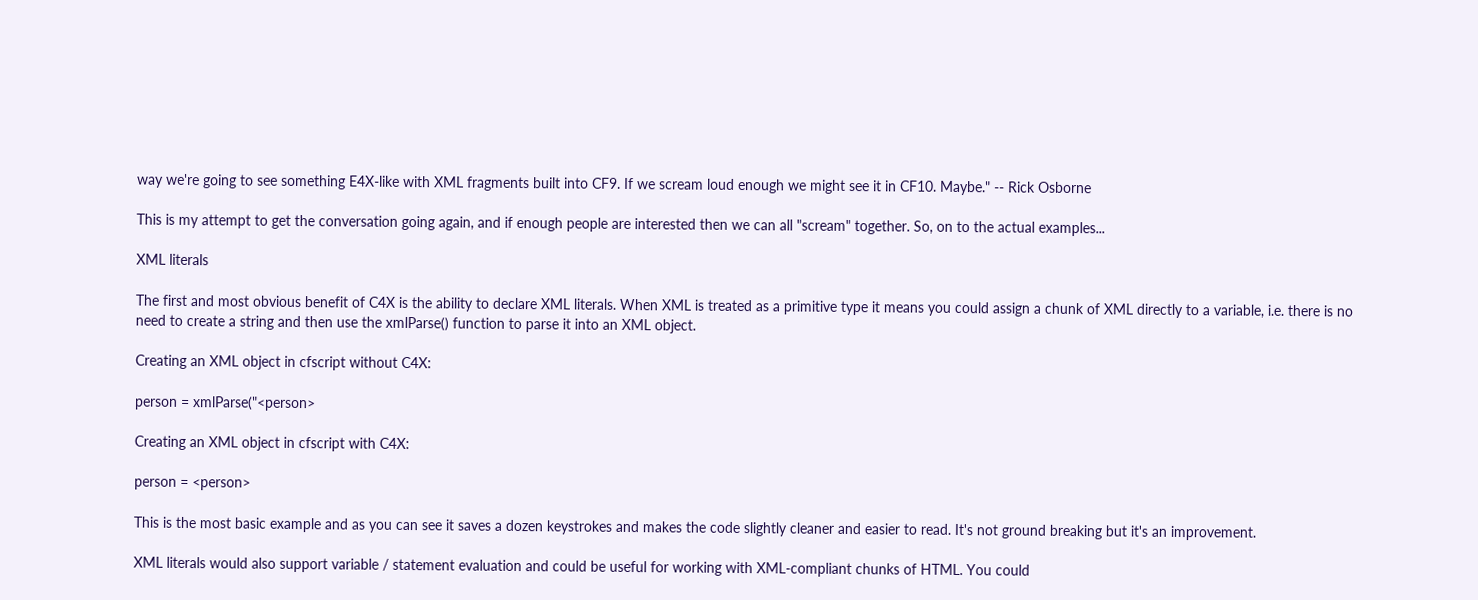way we're going to see something E4X-like with XML fragments built into CF9. If we scream loud enough we might see it in CF10. Maybe." -- Rick Osborne

This is my attempt to get the conversation going again, and if enough people are interested then we can all "scream" together. So, on to the actual examples...

XML literals

The first and most obvious benefit of C4X is the ability to declare XML literals. When XML is treated as a primitive type it means you could assign a chunk of XML directly to a variable, i.e. there is no need to create a string and then use the xmlParse() function to parse it into an XML object.

Creating an XML object in cfscript without C4X:

person = xmlParse("<person>

Creating an XML object in cfscript with C4X:

person = <person>

This is the most basic example and as you can see it saves a dozen keystrokes and makes the code slightly cleaner and easier to read. It's not ground breaking but it's an improvement.

XML literals would also support variable / statement evaluation and could be useful for working with XML-compliant chunks of HTML. You could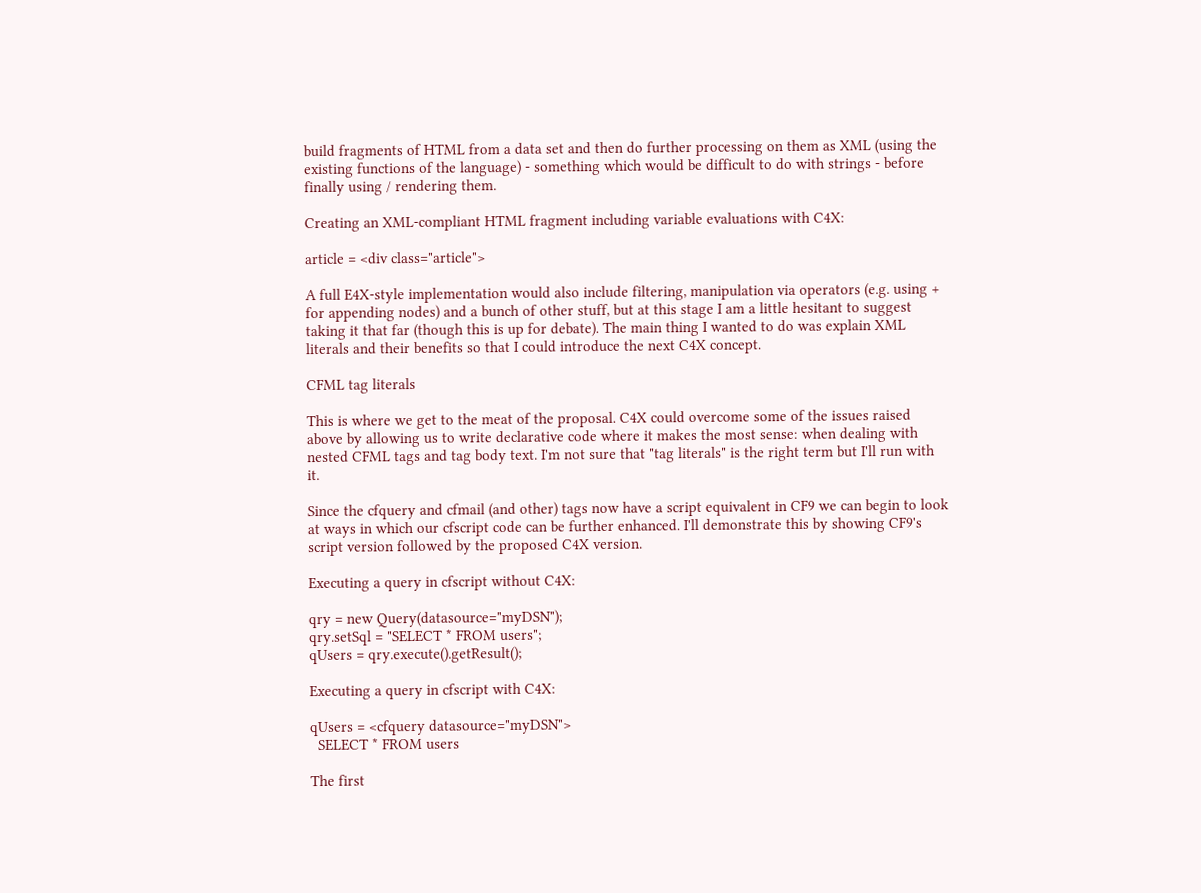build fragments of HTML from a data set and then do further processing on them as XML (using the existing functions of the language) - something which would be difficult to do with strings - before finally using / rendering them.

Creating an XML-compliant HTML fragment including variable evaluations with C4X:

article = <div class="article">

A full E4X-style implementation would also include filtering, manipulation via operators (e.g. using + for appending nodes) and a bunch of other stuff, but at this stage I am a little hesitant to suggest taking it that far (though this is up for debate). The main thing I wanted to do was explain XML literals and their benefits so that I could introduce the next C4X concept.

CFML tag literals

This is where we get to the meat of the proposal. C4X could overcome some of the issues raised above by allowing us to write declarative code where it makes the most sense: when dealing with nested CFML tags and tag body text. I'm not sure that "tag literals" is the right term but I'll run with it.

Since the cfquery and cfmail (and other) tags now have a script equivalent in CF9 we can begin to look at ways in which our cfscript code can be further enhanced. I'll demonstrate this by showing CF9's script version followed by the proposed C4X version.

Executing a query in cfscript without C4X:

qry = new Query(datasource="myDSN");
qry.setSql = "SELECT * FROM users";
qUsers = qry.execute().getResult();

Executing a query in cfscript with C4X:

qUsers = <cfquery datasource="myDSN">
  SELECT * FROM users

The first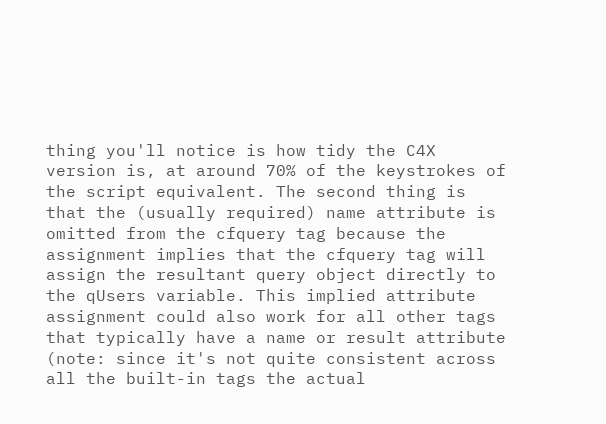thing you'll notice is how tidy the C4X version is, at around 70% of the keystrokes of the script equivalent. The second thing is that the (usually required) name attribute is omitted from the cfquery tag because the assignment implies that the cfquery tag will assign the resultant query object directly to the qUsers variable. This implied attribute assignment could also work for all other tags that typically have a name or result attribute (note: since it's not quite consistent across all the built-in tags the actual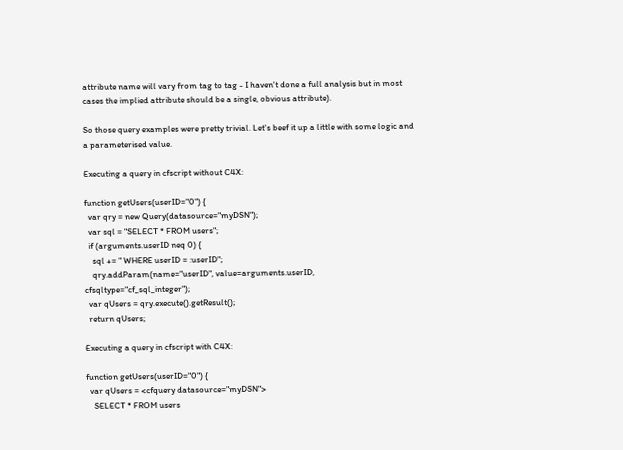attribute name will vary from tag to tag - I haven't done a full analysis but in most cases the implied attribute should be a single, obvious attribute).

So those query examples were pretty trivial. Let's beef it up a little with some logic and a parameterised value.

Executing a query in cfscript without C4X:

function getUsers(userID="0") {
  var qry = new Query(datasource="myDSN");
  var sql = "SELECT * FROM users";
  if (arguments.userID neq 0) {
    sql += " WHERE userID = :userID";
    qry.addParam(name="userID", value=arguments.userID, cfsqltype="cf_sql_integer");
  var qUsers = qry.execute().getResult();
  return qUsers;

Executing a query in cfscript with C4X:

function getUsers(userID="0") {
  var qUsers = <cfquery datasource="myDSN">
    SELECT * FROM users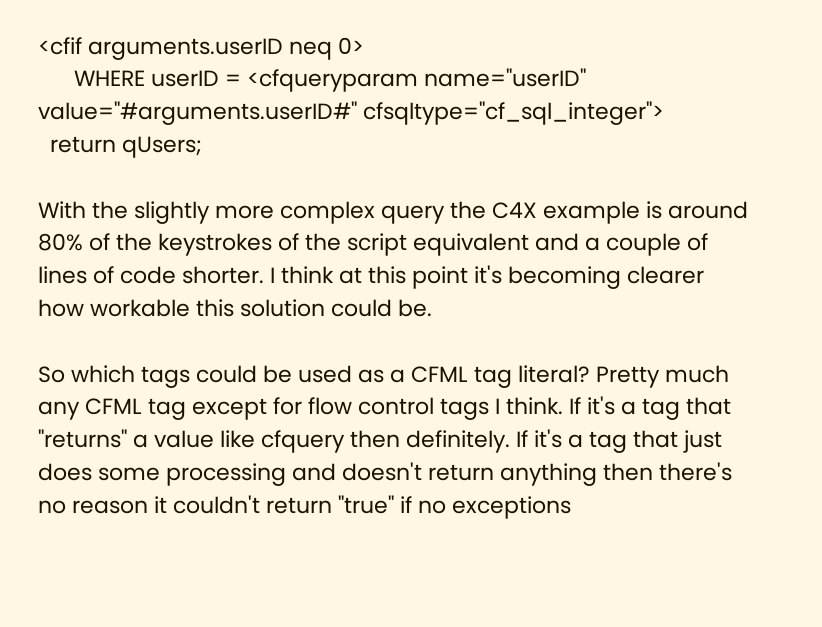<cfif arguments.userID neq 0>
      WHERE userID = <cfqueryparam name="userID" value="#arguments.userID#" cfsqltype="cf_sql_integer">
  return qUsers;

With the slightly more complex query the C4X example is around 80% of the keystrokes of the script equivalent and a couple of lines of code shorter. I think at this point it's becoming clearer how workable this solution could be.

So which tags could be used as a CFML tag literal? Pretty much any CFML tag except for flow control tags I think. If it's a tag that "returns" a value like cfquery then definitely. If it's a tag that just does some processing and doesn't return anything then there's no reason it couldn't return "true" if no exceptions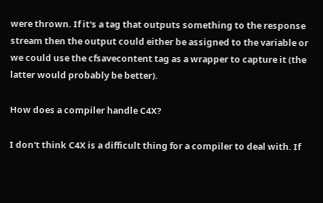were thrown. If it's a tag that outputs something to the response stream then the output could either be assigned to the variable or we could use the cfsavecontent tag as a wrapper to capture it (the latter would probably be better).

How does a compiler handle C4X?

I don't think C4X is a difficult thing for a compiler to deal with. If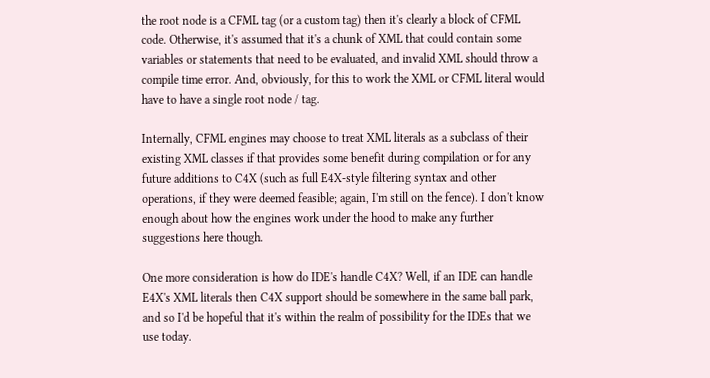the root node is a CFML tag (or a custom tag) then it's clearly a block of CFML code. Otherwise, it's assumed that it's a chunk of XML that could contain some variables or statements that need to be evaluated, and invalid XML should throw a compile time error. And, obviously, for this to work the XML or CFML literal would have to have a single root node / tag.

Internally, CFML engines may choose to treat XML literals as a subclass of their existing XML classes if that provides some benefit during compilation or for any future additions to C4X (such as full E4X-style filtering syntax and other operations, if they were deemed feasible; again, I'm still on the fence). I don't know enough about how the engines work under the hood to make any further suggestions here though.

One more consideration is how do IDE's handle C4X? Well, if an IDE can handle E4X's XML literals then C4X support should be somewhere in the same ball park, and so I'd be hopeful that it's within the realm of possibility for the IDEs that we use today.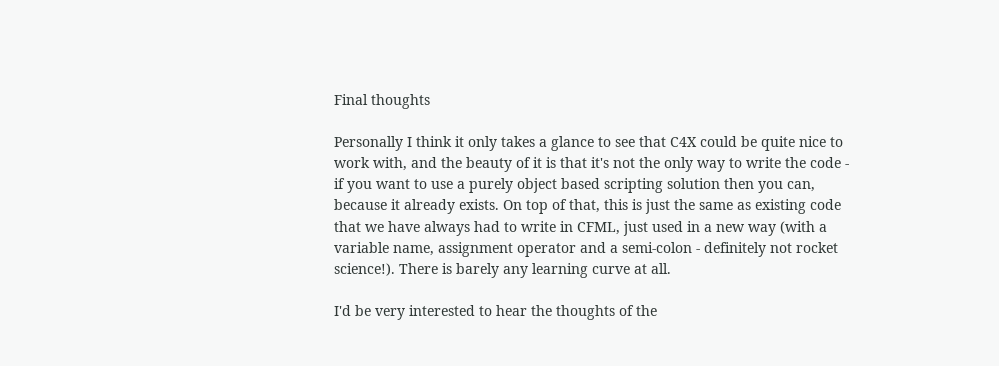Final thoughts

Personally I think it only takes a glance to see that C4X could be quite nice to work with, and the beauty of it is that it's not the only way to write the code - if you want to use a purely object based scripting solution then you can, because it already exists. On top of that, this is just the same as existing code that we have always had to write in CFML, just used in a new way (with a variable name, assignment operator and a semi-colon - definitely not rocket science!). There is barely any learning curve at all.

I'd be very interested to hear the thoughts of the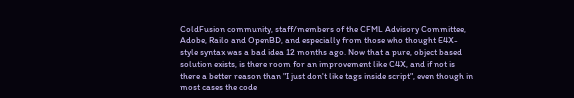ColdFusion community, staff/members of the CFML Advisory Committee, Adobe, Railo and OpenBD, and especially from those who thought E4X-style syntax was a bad idea 12 months ago. Now that a pure, object based solution exists, is there room for an improvement like C4X, and if not is there a better reason than "I just don't like tags inside script", even though in most cases the code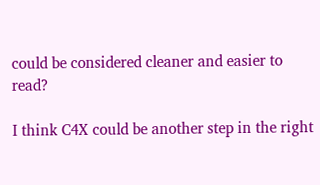could be considered cleaner and easier to read?

I think C4X could be another step in the right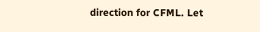direction for CFML. Let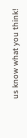us know what you think!